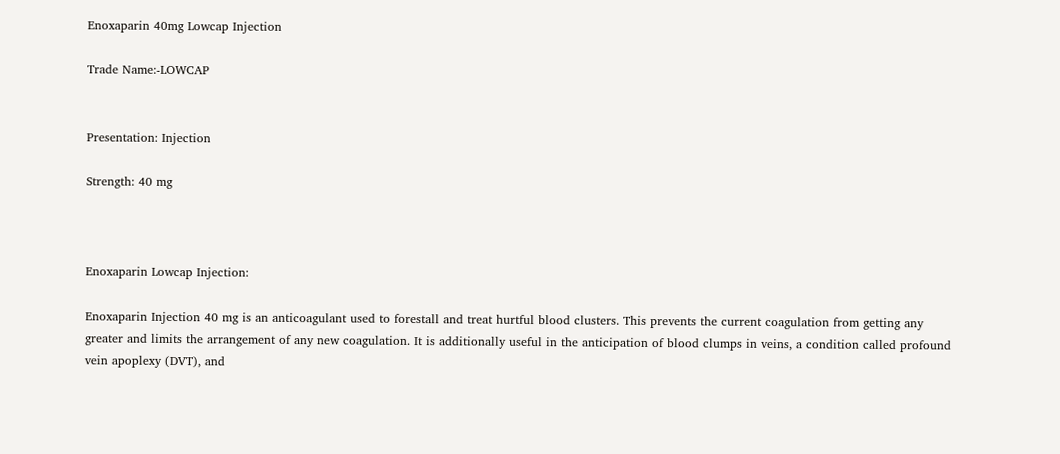Enoxaparin 40mg Lowcap Injection

Trade Name:-LOWCAP


Presentation: Injection

Strength: 40 mg



Enoxaparin Lowcap Injection:

Enoxaparin Injection 40 mg is an anticoagulant used to forestall and treat hurtful blood clusters. This prevents the current coagulation from getting any greater and limits the arrangement of any new coagulation. It is additionally useful in the anticipation of blood clumps in veins, a condition called profound vein apoplexy (DVT), and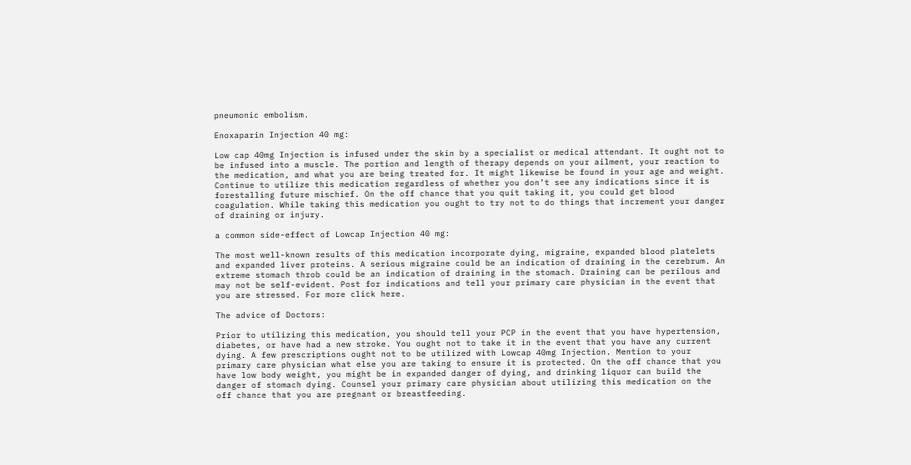pneumonic embolism.

Enoxaparin Injection 40 mg:

Low cap 40mg Injection is infused under the skin by a specialist or medical attendant. It ought not to be infused into a muscle. The portion and length of therapy depends on your ailment, your reaction to the medication, and what you are being treated for. It might likewise be found in your age and weight. Continue to utilize this medication regardless of whether you don’t see any indications since it is forestalling future mischief. On the off chance that you quit taking it, you could get blood coagulation. While taking this medication you ought to try not to do things that increment your danger of draining or injury.

a common side-effect of Lowcap Injection 40 mg:

The most well-known results of this medication incorporate dying, migraine, expanded blood platelets and expanded liver proteins. A serious migraine could be an indication of draining in the cerebrum. An extreme stomach throb could be an indication of draining in the stomach. Draining can be perilous and may not be self-evident. Post for indications and tell your primary care physician in the event that you are stressed. For more click here.

The advice of Doctors:

Prior to utilizing this medication, you should tell your PCP in the event that you have hypertension, diabetes, or have had a new stroke. You ought not to take it in the event that you have any current dying. A few prescriptions ought not to be utilized with Lowcap 40mg Injection. Mention to your primary care physician what else you are taking to ensure it is protected. On the off chance that you have low body weight, you might be in expanded danger of dying, and drinking liquor can build the danger of stomach dying. Counsel your primary care physician about utilizing this medication on the off chance that you are pregnant or breastfeeding.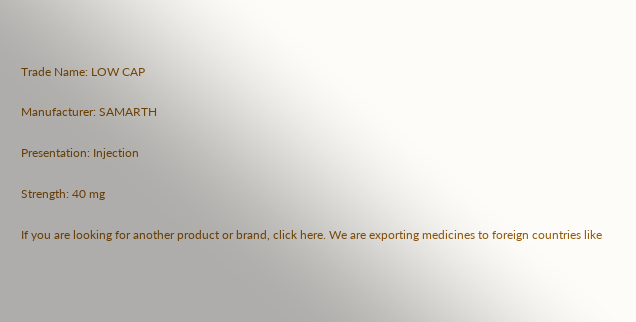Trade Name: LOW CAP

Manufacturer: SAMARTH

Presentation: Injection

Strength: 40 mg

If you are looking for another product or brand, click here. We are exporting medicines to foreign countries like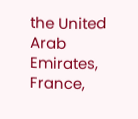the United Arab Emirates, France,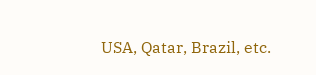USA, Qatar, Brazil, etc.